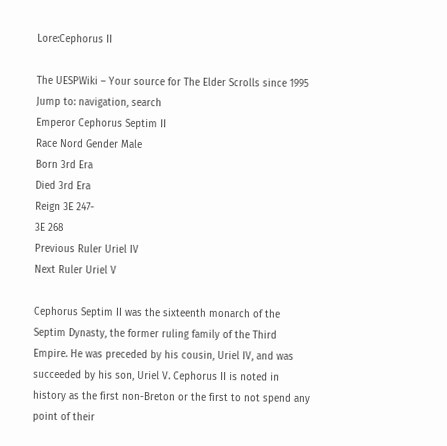Lore:Cephorus II

The UESPWiki – Your source for The Elder Scrolls since 1995
Jump to: navigation, search
Emperor Cephorus Septim II
Race Nord Gender Male
Born 3rd Era
Died 3rd Era
Reign 3E 247-
3E 268
Previous Ruler Uriel IV
Next Ruler Uriel V

Cephorus Septim II was the sixteenth monarch of the Septim Dynasty, the former ruling family of the Third Empire. He was preceded by his cousin, Uriel IV, and was succeeded by his son, Uriel V. Cephorus II is noted in history as the first non-Breton or the first to not spend any point of their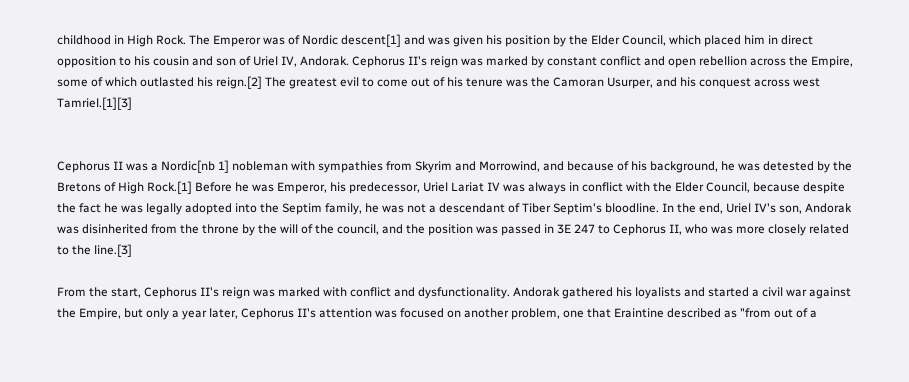childhood in High Rock. The Emperor was of Nordic descent[1] and was given his position by the Elder Council, which placed him in direct opposition to his cousin and son of Uriel IV, Andorak. Cephorus II's reign was marked by constant conflict and open rebellion across the Empire, some of which outlasted his reign.[2] The greatest evil to come out of his tenure was the Camoran Usurper, and his conquest across west Tamriel.[1][3]


Cephorus II was a Nordic[nb 1] nobleman with sympathies from Skyrim and Morrowind, and because of his background, he was detested by the Bretons of High Rock.[1] Before he was Emperor, his predecessor, Uriel Lariat IV was always in conflict with the Elder Council, because despite the fact he was legally adopted into the Septim family, he was not a descendant of Tiber Septim's bloodline. In the end, Uriel IV's son, Andorak was disinherited from the throne by the will of the council, and the position was passed in 3E 247 to Cephorus II, who was more closely related to the line.[3]

From the start, Cephorus II's reign was marked with conflict and dysfunctionality. Andorak gathered his loyalists and started a civil war against the Empire, but only a year later, Cephorus II's attention was focused on another problem, one that Eraintine described as "from out of a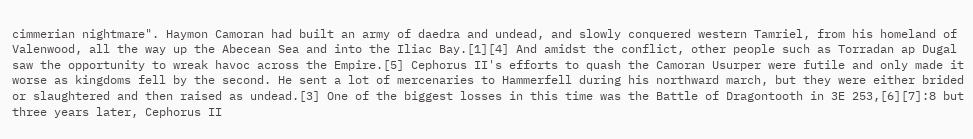cimmerian nightmare". Haymon Camoran had built an army of daedra and undead, and slowly conquered western Tamriel, from his homeland of Valenwood, all the way up the Abecean Sea and into the Iliac Bay.[1][4] And amidst the conflict, other people such as Torradan ap Dugal saw the opportunity to wreak havoc across the Empire.[5] Cephorus II's efforts to quash the Camoran Usurper were futile and only made it worse as kingdoms fell by the second. He sent a lot of mercenaries to Hammerfell during his northward march, but they were either brided or slaughtered and then raised as undead.[3] One of the biggest losses in this time was the Battle of Dragontooth in 3E 253,[6][7]:8 but three years later, Cephorus II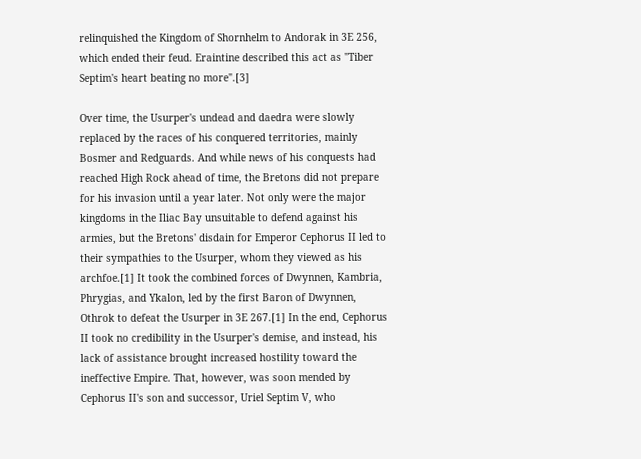relinquished the Kingdom of Shornhelm to Andorak in 3E 256, which ended their feud. Eraintine described this act as "Tiber Septim's heart beating no more".[3]

Over time, the Usurper's undead and daedra were slowly replaced by the races of his conquered territories, mainly Bosmer and Redguards. And while news of his conquests had reached High Rock ahead of time, the Bretons did not prepare for his invasion until a year later. Not only were the major kingdoms in the Iliac Bay unsuitable to defend against his armies, but the Bretons' disdain for Emperor Cephorus II led to their sympathies to the Usurper, whom they viewed as his archfoe.[1] It took the combined forces of Dwynnen, Kambria, Phrygias, and Ykalon, led by the first Baron of Dwynnen, Othrok to defeat the Usurper in 3E 267.[1] In the end, Cephorus II took no credibility in the Usurper's demise, and instead, his lack of assistance brought increased hostility toward the ineffective Empire. That, however, was soon mended by Cephorus II's son and successor, Uriel Septim V, who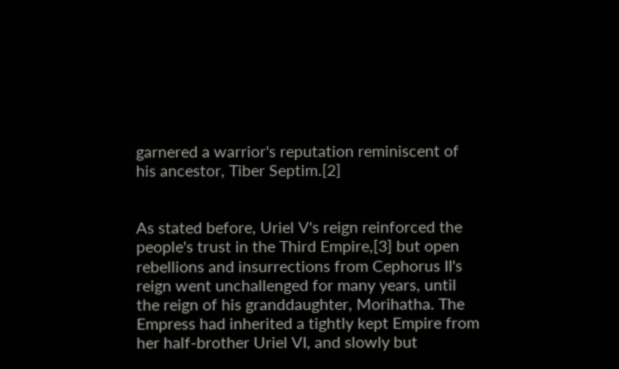garnered a warrior's reputation reminiscent of his ancestor, Tiber Septim.[2]


As stated before, Uriel V's reign reinforced the people's trust in the Third Empire,[3] but open rebellions and insurrections from Cephorus II's reign went unchallenged for many years, until the reign of his granddaughter, Morihatha. The Empress had inherited a tightly kept Empire from her half-brother Uriel VI, and slowly but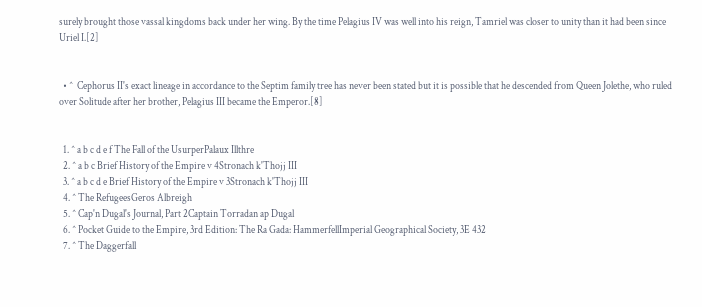surely brought those vassal kingdoms back under her wing. By the time Pelagius IV was well into his reign, Tamriel was closer to unity than it had been since Uriel I.[2]


  • ^  Cephorus II's exact lineage in accordance to the Septim family tree has never been stated but it is possible that he descended from Queen Jolethe, who ruled over Solitude after her brother, Pelagius III became the Emperor.[8]


  1. ^ a b c d e f The Fall of the UsurperPalaux Illthre
  2. ^ a b c Brief History of the Empire v 4Stronach k'Thojj III
  3. ^ a b c d e Brief History of the Empire v 3Stronach k'Thojj III
  4. ^ The RefugeesGeros Albreigh
  5. ^ Cap'n Dugal's Journal, Part 2Captain Torradan ap Dugal
  6. ^ Pocket Guide to the Empire, 3rd Edition: The Ra Gada: HammerfellImperial Geographical Society, 3E 432
  7. ^ The Daggerfall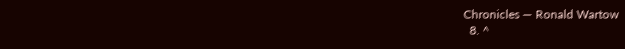Chronicles — Ronald Wartow
  8. ^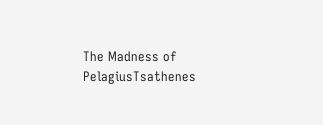The Madness of PelagiusTsathenes